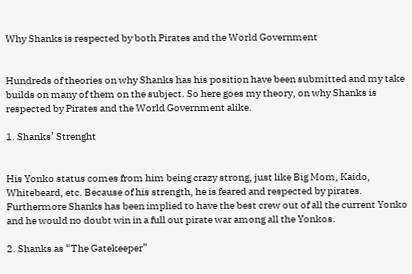Why Shanks is respected by both Pirates and the World Government


Hundreds of theories on why Shanks has his position have been submitted and my take builds on many of them on the subject. So here goes my theory, on why Shanks is respected by Pirates and the World Government alike.

1. Shanks’ Strenght


His Yonko status comes from him being crazy strong, just like Big Mom, Kaido, Whitebeard, etc. Because of his strength, he is feared and respected by pirates. Furthermore Shanks has been implied to have the best crew out of all the current Yonko and he would no doubt win in a full out pirate war among all the Yonkos.

2. Shanks as “The Gatekeeper”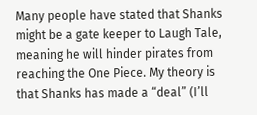Many people have stated that Shanks might be a gate keeper to Laugh Tale, meaning he will hinder pirates from reaching the One Piece. My theory is that Shanks has made a “deal” (I’ll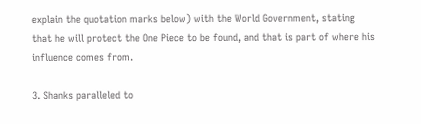explain the quotation marks below) with the World Government, stating that he will protect the One Piece to be found, and that is part of where his influence comes from.

3. Shanks paralleled to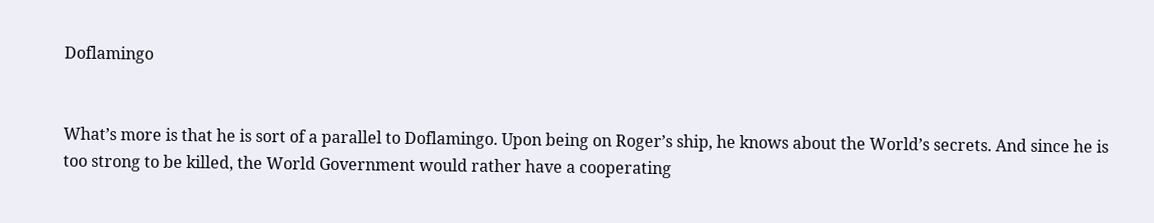Doflamingo


What’s more is that he is sort of a parallel to Doflamingo. Upon being on Roger’s ship, he knows about the World’s secrets. And since he is too strong to be killed, the World Government would rather have a cooperating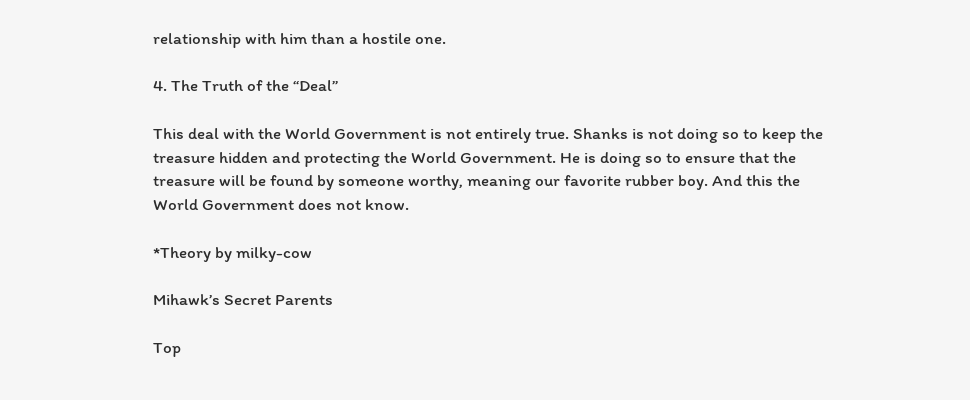relationship with him than a hostile one.

4. The Truth of the “Deal”

This deal with the World Government is not entirely true. Shanks is not doing so to keep the treasure hidden and protecting the World Government. He is doing so to ensure that the treasure will be found by someone worthy, meaning our favorite rubber boy. And this the World Government does not know.

*Theory by milky-cow

Mihawk’s Secret Parents

Top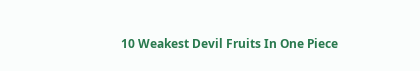10 Weakest Devil Fruits In One Piece